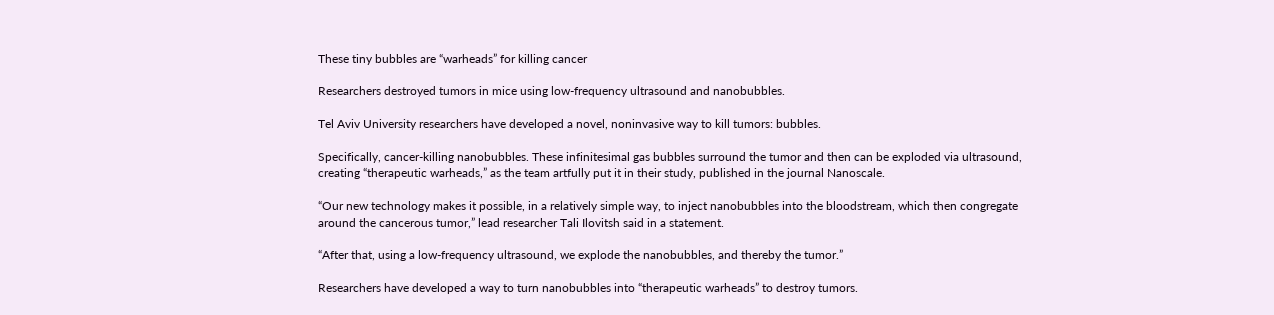These tiny bubbles are “warheads” for killing cancer

Researchers destroyed tumors in mice using low-frequency ultrasound and nanobubbles.

Tel Aviv University researchers have developed a novel, noninvasive way to kill tumors: bubbles.

Specifically, cancer-killing nanobubbles. These infinitesimal gas bubbles surround the tumor and then can be exploded via ultrasound, creating “therapeutic warheads,” as the team artfully put it in their study, published in the journal Nanoscale.

“Our new technology makes it possible, in a relatively simple way, to inject nanobubbles into the bloodstream, which then congregate around the cancerous tumor,” lead researcher Tali Ilovitsh said in a statement.

“After that, using a low-frequency ultrasound, we explode the nanobubbles, and thereby the tumor.”

Researchers have developed a way to turn nanobubbles into “therapeutic warheads” to destroy tumors.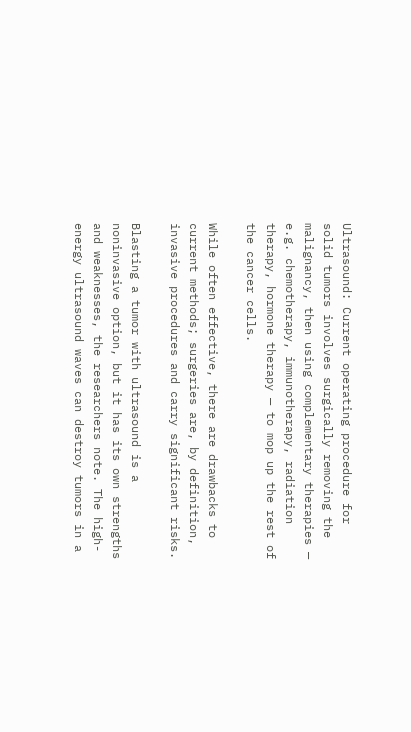Ultrasound: Current operating procedure for solid tumors involves surgically removing the malignancy, then using complementary therapies — e.g. chemotherapy, immunotherapy, radiation therapy, hormone therapy — to mop up the rest of the cancer cells.

While often effective, there are drawbacks to current methods; surgeries are, by definition, invasive procedures and carry significant risks.

Blasting a tumor with ultrasound is a noninvasive option, but it has its own strengths and weaknesses, the researchers note. The high-energy ultrasound waves can destroy tumors in a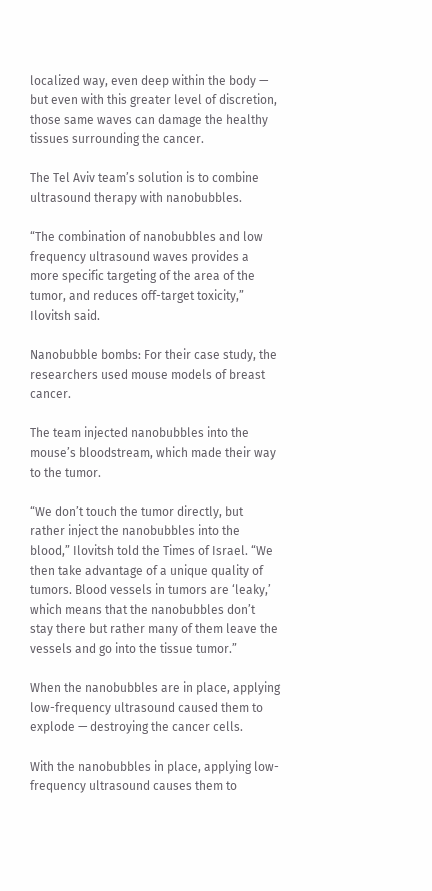localized way, even deep within the body — but even with this greater level of discretion, those same waves can damage the healthy tissues surrounding the cancer.

The Tel Aviv team’s solution is to combine ultrasound therapy with nanobubbles.

“The combination of nanobubbles and low frequency ultrasound waves provides a more specific targeting of the area of the tumor, and reduces off-target toxicity,” Ilovitsh said.

Nanobubble bombs: For their case study, the researchers used mouse models of breast cancer.

The team injected nanobubbles into the mouse’s bloodstream, which made their way to the tumor.

“We don’t touch the tumor directly, but rather inject the nanobubbles into the blood,” Ilovitsh told the Times of Israel. “We then take advantage of a unique quality of tumors. Blood vessels in tumors are ‘leaky,’ which means that the nanobubbles don’t stay there but rather many of them leave the vessels and go into the tissue tumor.”

When the nanobubbles are in place, applying low-frequency ultrasound caused them to explode — destroying the cancer cells.

With the nanobubbles in place, applying low-frequency ultrasound causes them to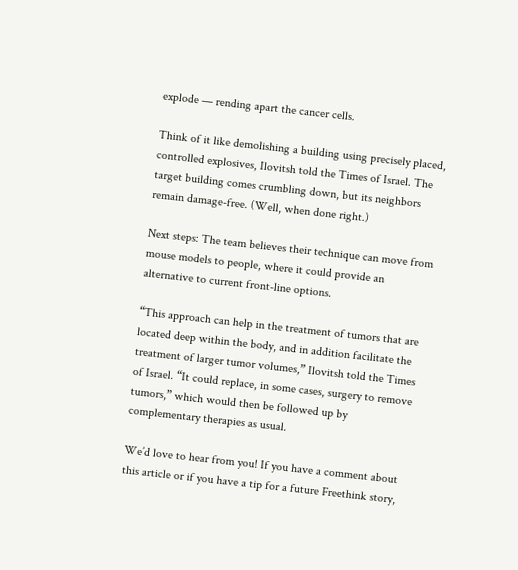explode — rending apart the cancer cells.

Think of it like demolishing a building using precisely placed, controlled explosives, Ilovitsh told the Times of Israel. The target building comes crumbling down, but its neighbors remain damage-free. (Well, when done right.)

Next steps: The team believes their technique can move from mouse models to people, where it could provide an alternative to current front-line options.

“This approach can help in the treatment of tumors that are located deep within the body, and in addition facilitate the treatment of larger tumor volumes,” Ilovitsh told the Times of Israel. “It could replace, in some cases, surgery to remove tumors,” which would then be followed up by complementary therapies as usual.

We’d love to hear from you! If you have a comment about this article or if you have a tip for a future Freethink story,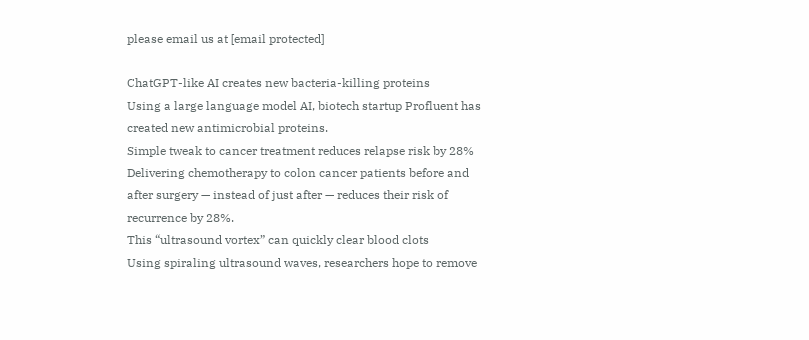please email us at [email protected]

ChatGPT-like AI creates new bacteria-killing proteins
Using a large language model AI, biotech startup Profluent has created new antimicrobial proteins.
Simple tweak to cancer treatment reduces relapse risk by 28%
Delivering chemotherapy to colon cancer patients before and after surgery — instead of just after — reduces their risk of recurrence by 28%.
This “ultrasound vortex” can quickly clear blood clots
Using spiraling ultrasound waves, researchers hope to remove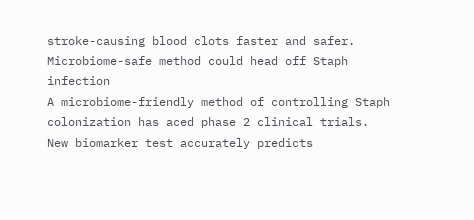stroke-causing blood clots faster and safer.
Microbiome-safe method could head off Staph infection
A microbiome-friendly method of controlling Staph colonization has aced phase 2 clinical trials.
New biomarker test accurately predicts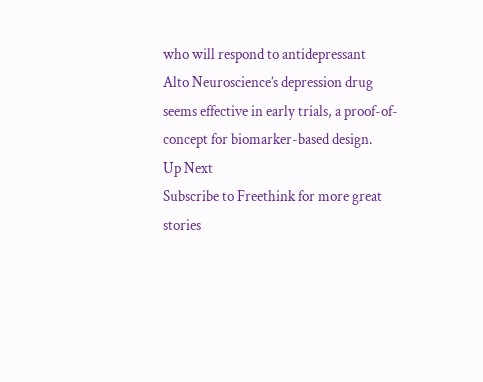who will respond to antidepressant
Alto Neuroscience’s depression drug seems effective in early trials, a proof-of-concept for biomarker-based design.
Up Next
Subscribe to Freethink for more great stories